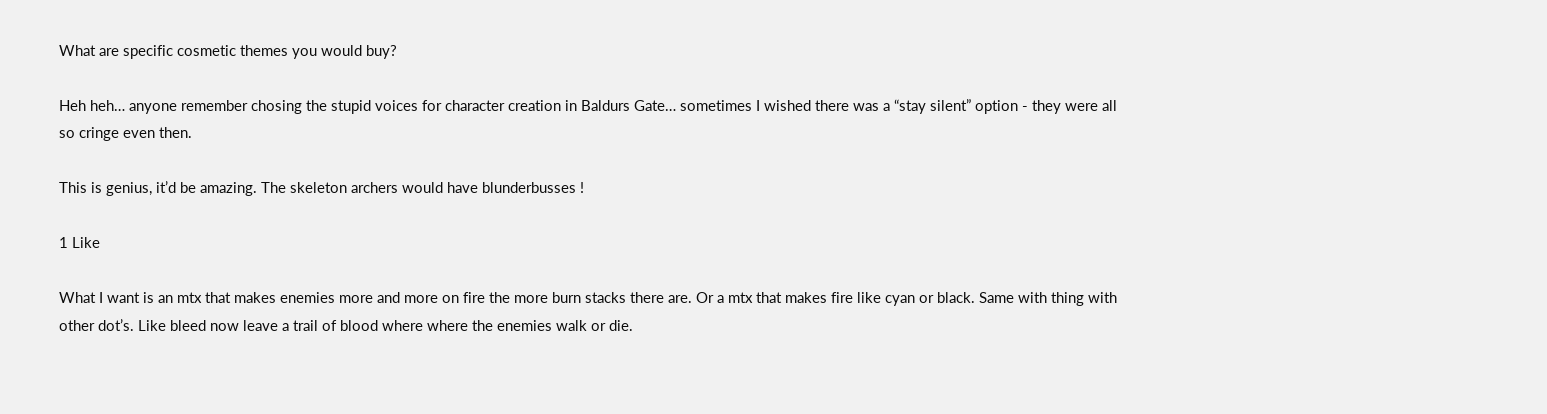What are specific cosmetic themes you would buy?

Heh heh… anyone remember chosing the stupid voices for character creation in Baldurs Gate… sometimes I wished there was a “stay silent” option - they were all so cringe even then.

This is genius, it’d be amazing. The skeleton archers would have blunderbusses !

1 Like

What I want is an mtx that makes enemies more and more on fire the more burn stacks there are. Or a mtx that makes fire like cyan or black. Same with thing with other dot’s. Like bleed now leave a trail of blood where where the enemies walk or die.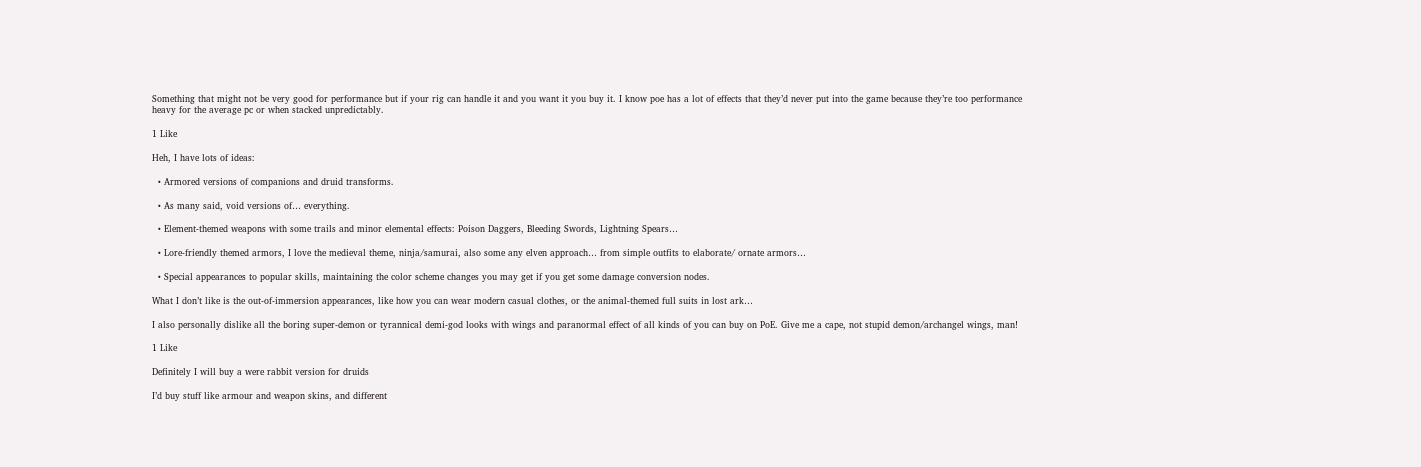Something that might not be very good for performance but if your rig can handle it and you want it you buy it. I know poe has a lot of effects that they’d never put into the game because they’re too performance heavy for the average pc or when stacked unpredictably.

1 Like

Heh, I have lots of ideas:

  • Armored versions of companions and druid transforms.

  • As many said, void versions of… everything.

  • Element-themed weapons with some trails and minor elemental effects: Poison Daggers, Bleeding Swords, Lightning Spears…

  • Lore-friendly themed armors, I love the medieval theme, ninja/samurai, also some any elven approach… from simple outfits to elaborate/ ornate armors…

  • Special appearances to popular skills, maintaining the color scheme changes you may get if you get some damage conversion nodes.

What I don’t like is the out-of-immersion appearances, like how you can wear modern casual clothes, or the animal-themed full suits in lost ark…

I also personally dislike all the boring super-demon or tyrannical demi-god looks with wings and paranormal effect of all kinds of you can buy on PoE. Give me a cape, not stupid demon/archangel wings, man!

1 Like

Definitely I will buy a were rabbit version for druids

I’d buy stuff like armour and weapon skins, and different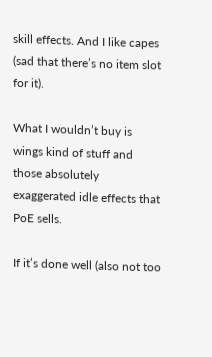skill effects. And I like capes (sad that there’s no item slot for it).

What I wouldn’t buy is wings kind of stuff and those absolutely exaggerated idle effects that PoE sells.

If it’s done well (also not too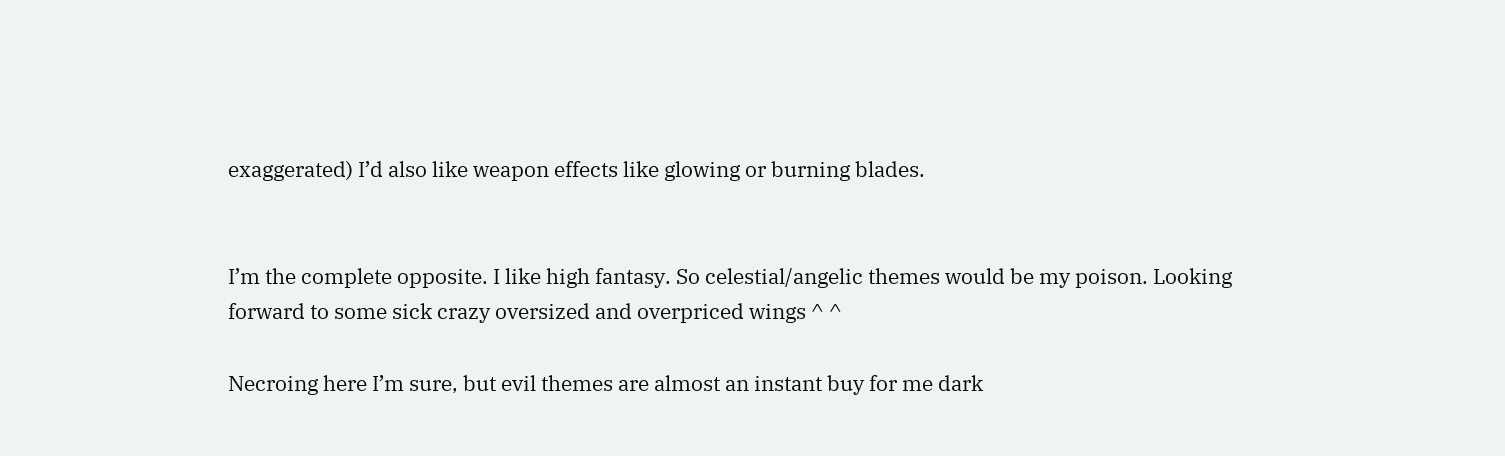exaggerated) I’d also like weapon effects like glowing or burning blades.


I’m the complete opposite. I like high fantasy. So celestial/angelic themes would be my poison. Looking forward to some sick crazy oversized and overpriced wings ^ ^

Necroing here I’m sure, but evil themes are almost an instant buy for me dark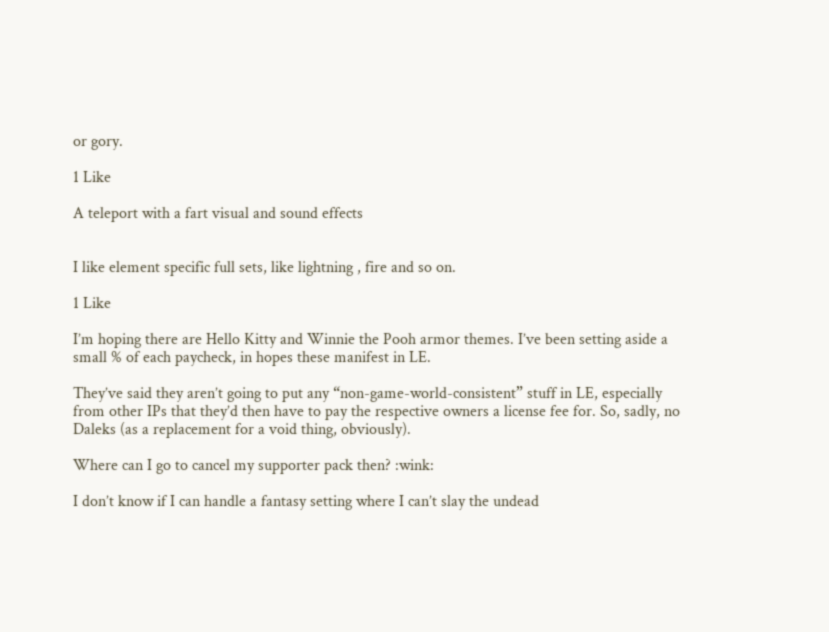or gory.

1 Like

A teleport with a fart visual and sound effects


I like element specific full sets, like lightning , fire and so on.

1 Like

I’m hoping there are Hello Kitty and Winnie the Pooh armor themes. I’ve been setting aside a small % of each paycheck, in hopes these manifest in LE.

They’ve said they aren’t going to put any “non-game-world-consistent” stuff in LE, especially from other IPs that they’d then have to pay the respective owners a license fee for. So, sadly, no Daleks (as a replacement for a void thing, obviously).

Where can I go to cancel my supporter pack then? :wink:

I don’t know if I can handle a fantasy setting where I can’t slay the undead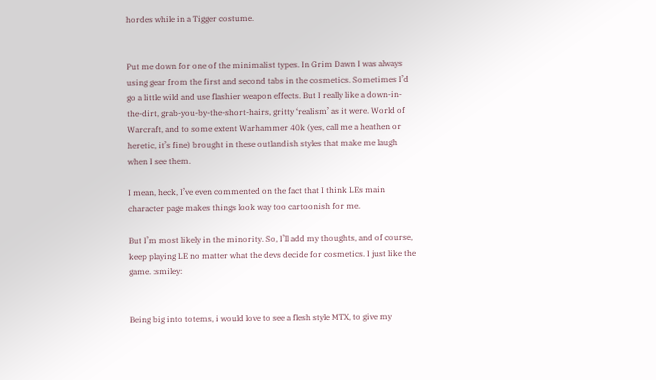hordes while in a Tigger costume.


Put me down for one of the minimalist types. In Grim Dawn I was always using gear from the first and second tabs in the cosmetics. Sometimes I’d go a little wild and use flashier weapon effects. But I really like a down-in-the-dirt, grab-you-by-the-short-hairs, gritty ‘realism’ as it were. World of Warcraft, and to some extent Warhammer 40k (yes, call me a heathen or heretic, it’s fine) brought in these outlandish styles that make me laugh when I see them.

I mean, heck, I’ve even commented on the fact that I think LEs main character page makes things look way too cartoonish for me.

But I’m most likely in the minority. So, I’ll add my thoughts, and of course, keep playing LE no matter what the devs decide for cosmetics. I just like the game. :smiley:


Being big into totems, i would love to see a flesh style MTX, to give my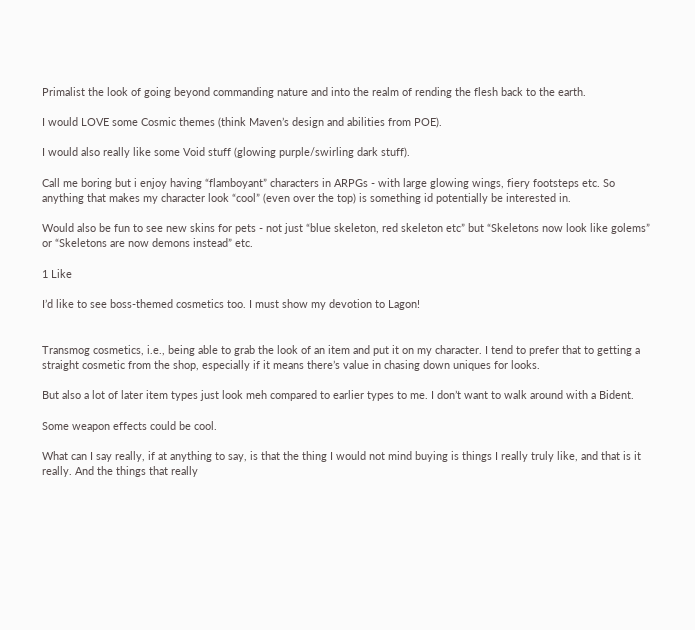Primalist the look of going beyond commanding nature and into the realm of rending the flesh back to the earth.

I would LOVE some Cosmic themes (think Maven’s design and abilities from POE).

I would also really like some Void stuff (glowing purple/swirling dark stuff).

Call me boring but i enjoy having “flamboyant” characters in ARPGs - with large glowing wings, fiery footsteps etc. So anything that makes my character look “cool” (even over the top) is something id potentially be interested in.

Would also be fun to see new skins for pets - not just “blue skeleton, red skeleton etc” but “Skeletons now look like golems” or “Skeletons are now demons instead” etc.

1 Like

I’d like to see boss-themed cosmetics too. I must show my devotion to Lagon!


Transmog cosmetics, i.e., being able to grab the look of an item and put it on my character. I tend to prefer that to getting a straight cosmetic from the shop, especially if it means there’s value in chasing down uniques for looks.

But also a lot of later item types just look meh compared to earlier types to me. I don’t want to walk around with a Bident.

Some weapon effects could be cool.

What can I say really, if at anything to say, is that the thing I would not mind buying is things I really truly like, and that is it really. And the things that really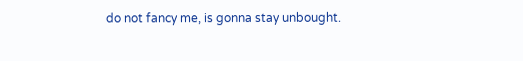do not fancy me, is gonna stay unbought.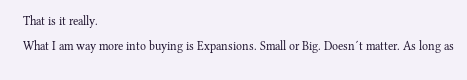That is it really.
What I am way more into buying is Expansions. Small or Big. Doesn´t matter. As long as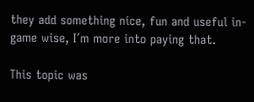they add something nice, fun and useful in-game wise, I´m more into paying that.

This topic was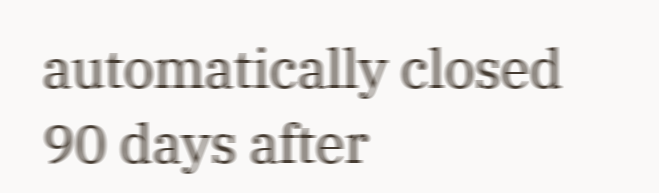automatically closed 90 days after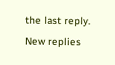the last reply. New replies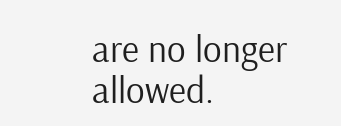are no longer allowed.